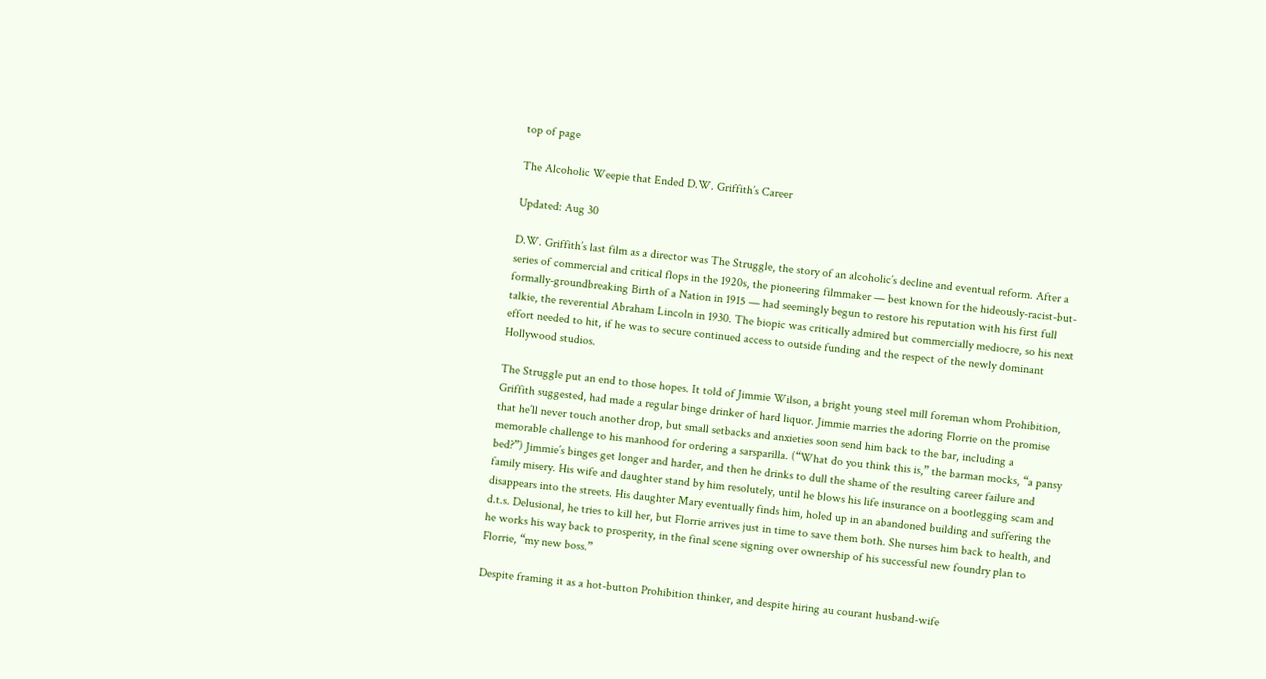top of page

The Alcoholic Weepie that Ended D.W. Griffith’s Career

Updated: Aug 30

D.W. Griffith’s last film as a director was The Struggle, the story of an alcoholic’s decline and eventual reform. After a series of commercial and critical flops in the 1920s, the pioneering filmmaker — best known for the hideously-racist-but-formally-groundbreaking Birth of a Nation in 1915 — had seemingly begun to restore his reputation with his first full talkie, the reverential Abraham Lincoln in 1930. The biopic was critically admired but commercially mediocre, so his next effort needed to hit, if he was to secure continued access to outside funding and the respect of the newly dominant Hollywood studios.

The Struggle put an end to those hopes. It told of Jimmie Wilson, a bright young steel mill foreman whom Prohibition, Griffith suggested, had made a regular binge drinker of hard liquor. Jimmie marries the adoring Florrie on the promise that he’ll never touch another drop, but small setbacks and anxieties soon send him back to the bar, including a memorable challenge to his manhood for ordering a sarsparilla. (“What do you think this is,” the barman mocks, “a pansy bed?”) Jimmie’s binges get longer and harder, and then he drinks to dull the shame of the resulting career failure and family misery. His wife and daughter stand by him resolutely, until he blows his life insurance on a bootlegging scam and disappears into the streets. His daughter Mary eventually finds him, holed up in an abandoned building and suffering the d.t.s. Delusional, he tries to kill her, but Florrie arrives just in time to save them both. She nurses him back to health, and he works his way back to prosperity, in the final scene signing over ownership of his successful new foundry plan to Florrie, “my new boss.”

Despite framing it as a hot-button Prohibition thinker, and despite hiring au courant husband-wife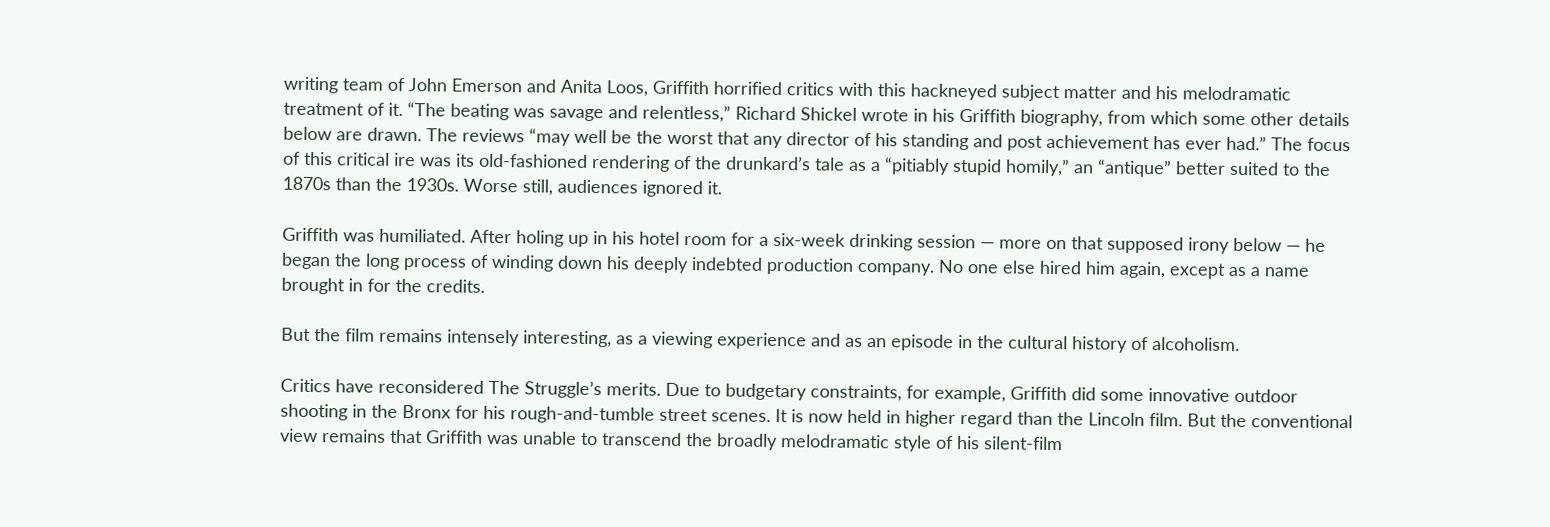writing team of John Emerson and Anita Loos, Griffith horrified critics with this hackneyed subject matter and his melodramatic treatment of it. “The beating was savage and relentless,” Richard Shickel wrote in his Griffith biography, from which some other details below are drawn. The reviews “may well be the worst that any director of his standing and post achievement has ever had.” The focus of this critical ire was its old-fashioned rendering of the drunkard’s tale as a “pitiably stupid homily,” an “antique” better suited to the 1870s than the 1930s. Worse still, audiences ignored it.

Griffith was humiliated. After holing up in his hotel room for a six-week drinking session — more on that supposed irony below — he began the long process of winding down his deeply indebted production company. No one else hired him again, except as a name brought in for the credits.

But the film remains intensely interesting, as a viewing experience and as an episode in the cultural history of alcoholism.

Critics have reconsidered The Struggle’s merits. Due to budgetary constraints, for example, Griffith did some innovative outdoor shooting in the Bronx for his rough-and-tumble street scenes. It is now held in higher regard than the Lincoln film. But the conventional view remains that Griffith was unable to transcend the broadly melodramatic style of his silent-film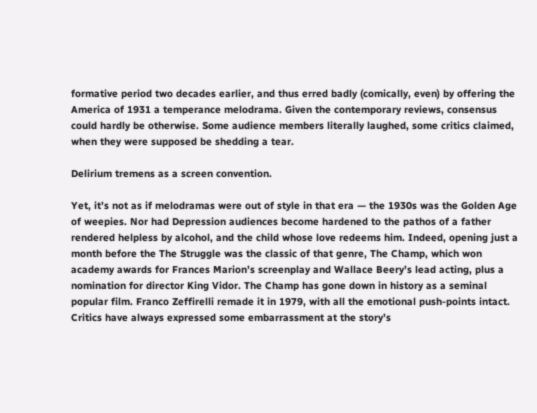formative period two decades earlier, and thus erred badly (comically, even) by offering the America of 1931 a temperance melodrama. Given the contemporary reviews, consensus could hardly be otherwise. Some audience members literally laughed, some critics claimed, when they were supposed be shedding a tear.

Delirium tremens as a screen convention.

Yet, it’s not as if melodramas were out of style in that era — the 1930s was the Golden Age of weepies. Nor had Depression audiences become hardened to the pathos of a father rendered helpless by alcohol, and the child whose love redeems him. Indeed, opening just a month before the The Struggle was the classic of that genre, The Champ, which won academy awards for Frances Marion’s screenplay and Wallace Beery’s lead acting, plus a nomination for director King Vidor. The Champ has gone down in history as a seminal popular film. Franco Zeffirelli remade it in 1979, with all the emotional push-points intact. Critics have always expressed some embarrassment at the story’s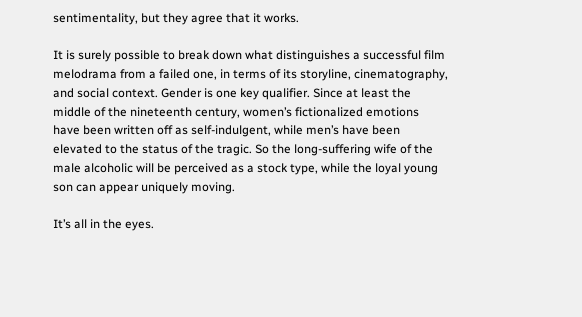sentimentality, but they agree that it works.

It is surely possible to break down what distinguishes a successful film melodrama from a failed one, in terms of its storyline, cinematography, and social context. Gender is one key qualifier. Since at least the middle of the nineteenth century, women’s fictionalized emotions have been written off as self-indulgent, while men’s have been elevated to the status of the tragic. So the long-suffering wife of the male alcoholic will be perceived as a stock type, while the loyal young son can appear uniquely moving.

It’s all in the eyes.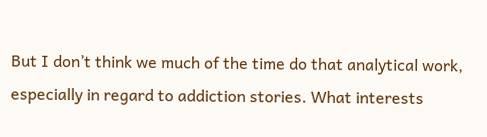But I don’t think we much of the time do that analytical work, especially in regard to addiction stories. What interests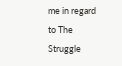me in regard to The Struggle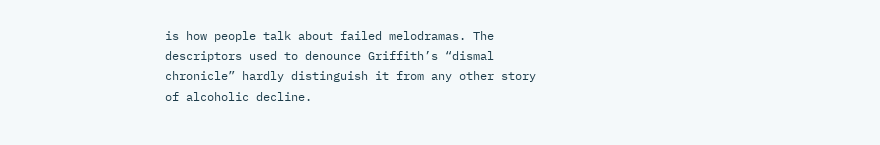is how people talk about failed melodramas. The descriptors used to denounce Griffith’s “dismal chronicle” hardly distinguish it from any other story of alcoholic decline.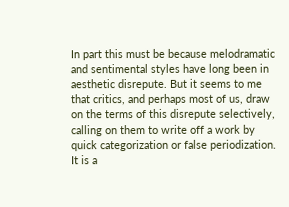In part this must be because melodramatic and sentimental styles have long been in aesthetic disrepute. But it seems to me that critics, and perhaps most of us, draw on the terms of this disrepute selectively, calling on them to write off a work by quick categorization or false periodization. It is a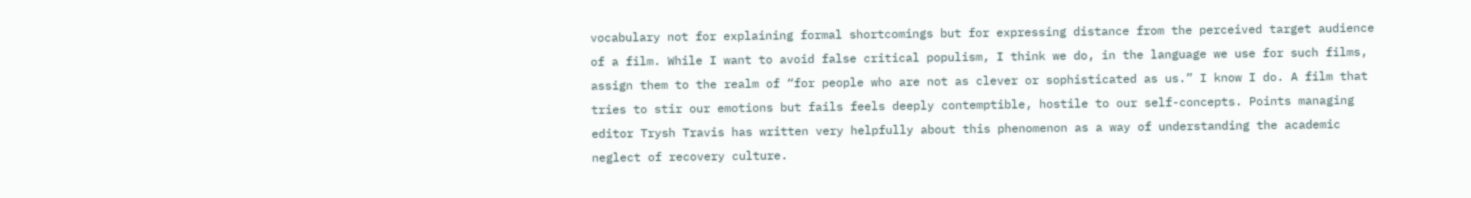vocabulary not for explaining formal shortcomings but for expressing distance from the perceived target audience of a film. While I want to avoid false critical populism, I think we do, in the language we use for such films, assign them to the realm of “for people who are not as clever or sophisticated as us.” I know I do. A film that tries to stir our emotions but fails feels deeply contemptible, hostile to our self-concepts. Points managing editor Trysh Travis has written very helpfully about this phenomenon as a way of understanding the academic neglect of recovery culture.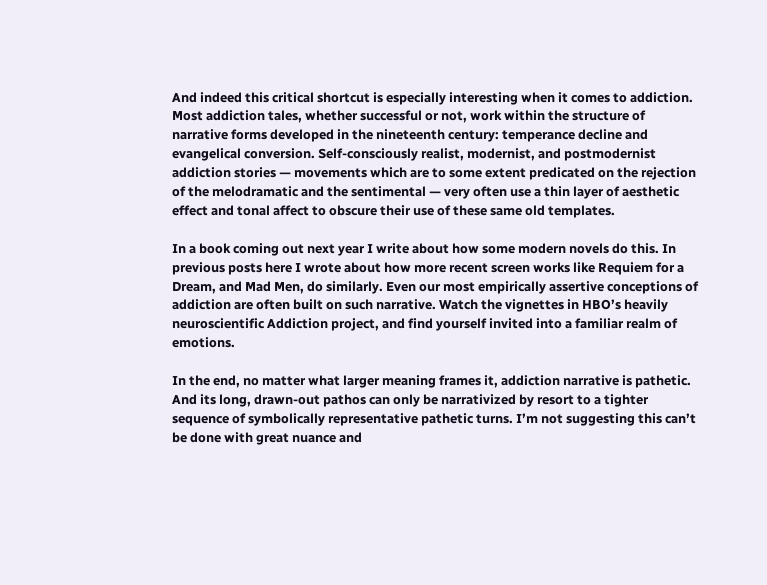And indeed this critical shortcut is especially interesting when it comes to addiction. Most addiction tales, whether successful or not, work within the structure of narrative forms developed in the nineteenth century: temperance decline and evangelical conversion. Self-consciously realist, modernist, and postmodernist addiction stories — movements which are to some extent predicated on the rejection of the melodramatic and the sentimental — very often use a thin layer of aesthetic effect and tonal affect to obscure their use of these same old templates.

In a book coming out next year I write about how some modern novels do this. In previous posts here I wrote about how more recent screen works like Requiem for a Dream, and Mad Men, do similarly. Even our most empirically assertive conceptions of addiction are often built on such narrative. Watch the vignettes in HBO’s heavily neuroscientific Addiction project, and find yourself invited into a familiar realm of emotions.

In the end, no matter what larger meaning frames it, addiction narrative is pathetic. And its long, drawn-out pathos can only be narrativized by resort to a tighter sequence of symbolically representative pathetic turns. I’m not suggesting this can’t be done with great nuance and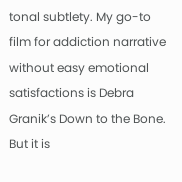tonal subtlety. My go-to film for addiction narrative without easy emotional satisfactions is Debra Granik’s Down to the Bone. But it is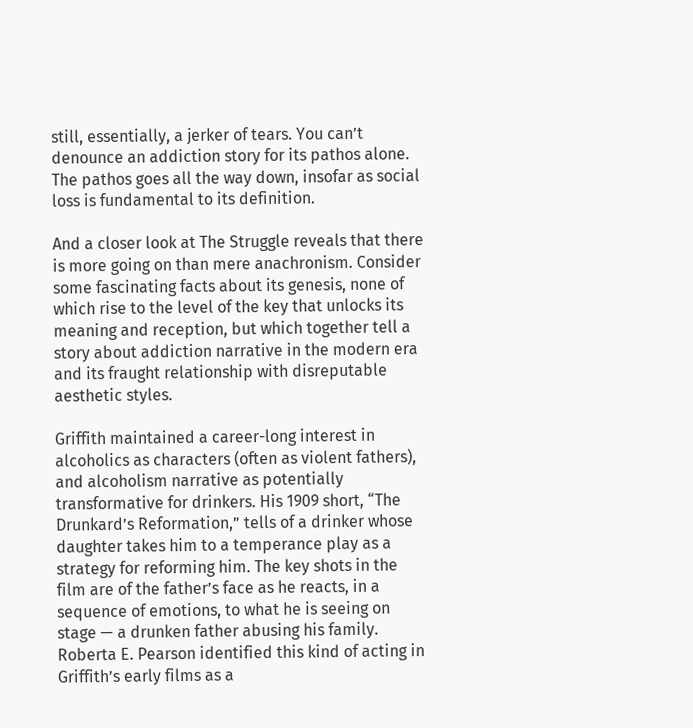still, essentially, a jerker of tears. You can’t denounce an addiction story for its pathos alone. The pathos goes all the way down, insofar as social loss is fundamental to its definition.

And a closer look at The Struggle reveals that there is more going on than mere anachronism. Consider some fascinating facts about its genesis, none of which rise to the level of the key that unlocks its meaning and reception, but which together tell a story about addiction narrative in the modern era and its fraught relationship with disreputable aesthetic styles.

Griffith maintained a career-long interest in alcoholics as characters (often as violent fathers), and alcoholism narrative as potentially transformative for drinkers. His 1909 short, “The Drunkard’s Reformation,” tells of a drinker whose daughter takes him to a temperance play as a strategy for reforming him. The key shots in the film are of the father’s face as he reacts, in a sequence of emotions, to what he is seeing on stage — a drunken father abusing his family. Roberta E. Pearson identified this kind of acting in Griffith’s early films as a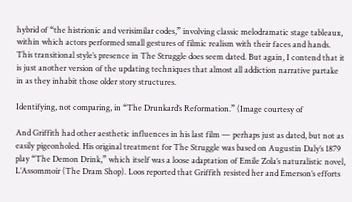hybrid of “the histrionic and verisimilar codes,” involving classic melodramatic stage tableaux, within which actors performed small gestures of filmic realism with their faces and hands. This transitional style’s presence in The Struggle does seem dated. But again, I contend that it is just another version of the updating techniques that almost all addiction narrative partake in as they inhabit those older story structures.

Identifying, not comparing, in “The Drunkard’s Reformation.” (Image courtesy of

And Griffith had other aesthetic influences in his last film — perhaps just as dated, but not as easily pigeonholed. His original treatment for The Struggle was based on Augustin Daly’s 1879 play “The Demon Drink,” which itself was a loose adaptation of Emile Zola’s naturalistic novel, L’Assommoir (The Dram Shop). Loos reported that Griffith resisted her and Emerson’s efforts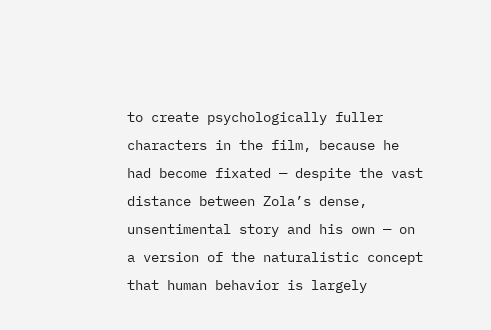to create psychologically fuller characters in the film, because he had become fixated — despite the vast distance between Zola’s dense, unsentimental story and his own — on a version of the naturalistic concept that human behavior is largely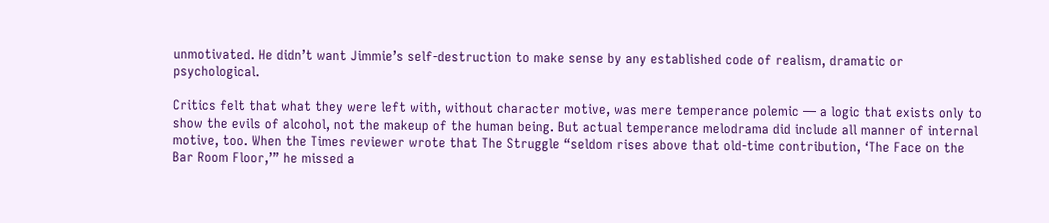unmotivated. He didn’t want Jimmie’s self-destruction to make sense by any established code of realism, dramatic or psychological.

Critics felt that what they were left with, without character motive, was mere temperance polemic — a logic that exists only to show the evils of alcohol, not the makeup of the human being. But actual temperance melodrama did include all manner of internal motive, too. When the Times reviewer wrote that The Struggle “seldom rises above that old-time contribution, ‘The Face on the Bar Room Floor,’” he missed a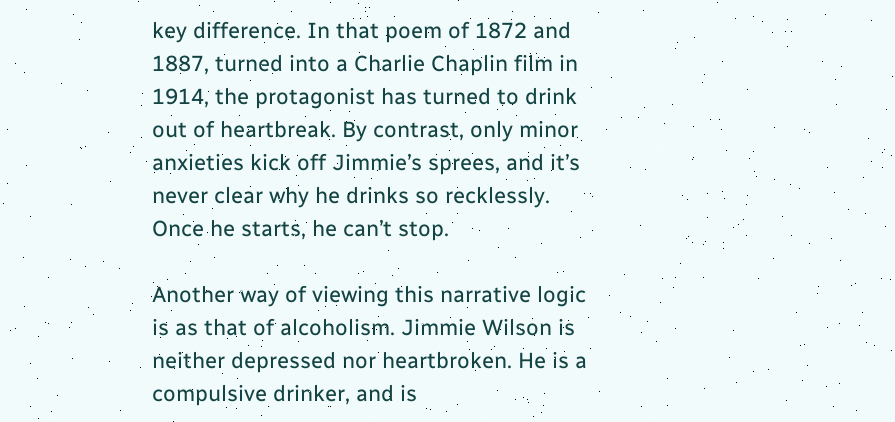key difference. In that poem of 1872 and 1887, turned into a Charlie Chaplin film in 1914, the protagonist has turned to drink out of heartbreak. By contrast, only minor anxieties kick off Jimmie’s sprees, and it’s never clear why he drinks so recklessly. Once he starts, he can’t stop.

Another way of viewing this narrative logic is as that of alcoholism. Jimmie Wilson is neither depressed nor heartbroken. He is a compulsive drinker, and is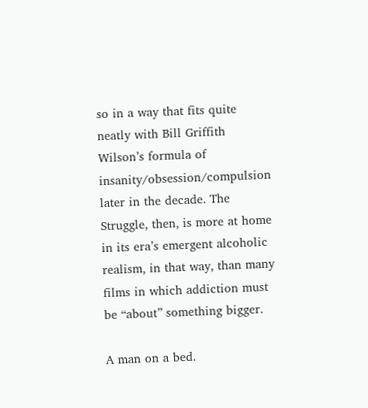so in a way that fits quite neatly with Bill Griffith Wilson’s formula of insanity/obsession/compulsion later in the decade. The Struggle, then, is more at home in its era’s emergent alcoholic realism, in that way, than many films in which addiction must be “about” something bigger.

A man on a bed.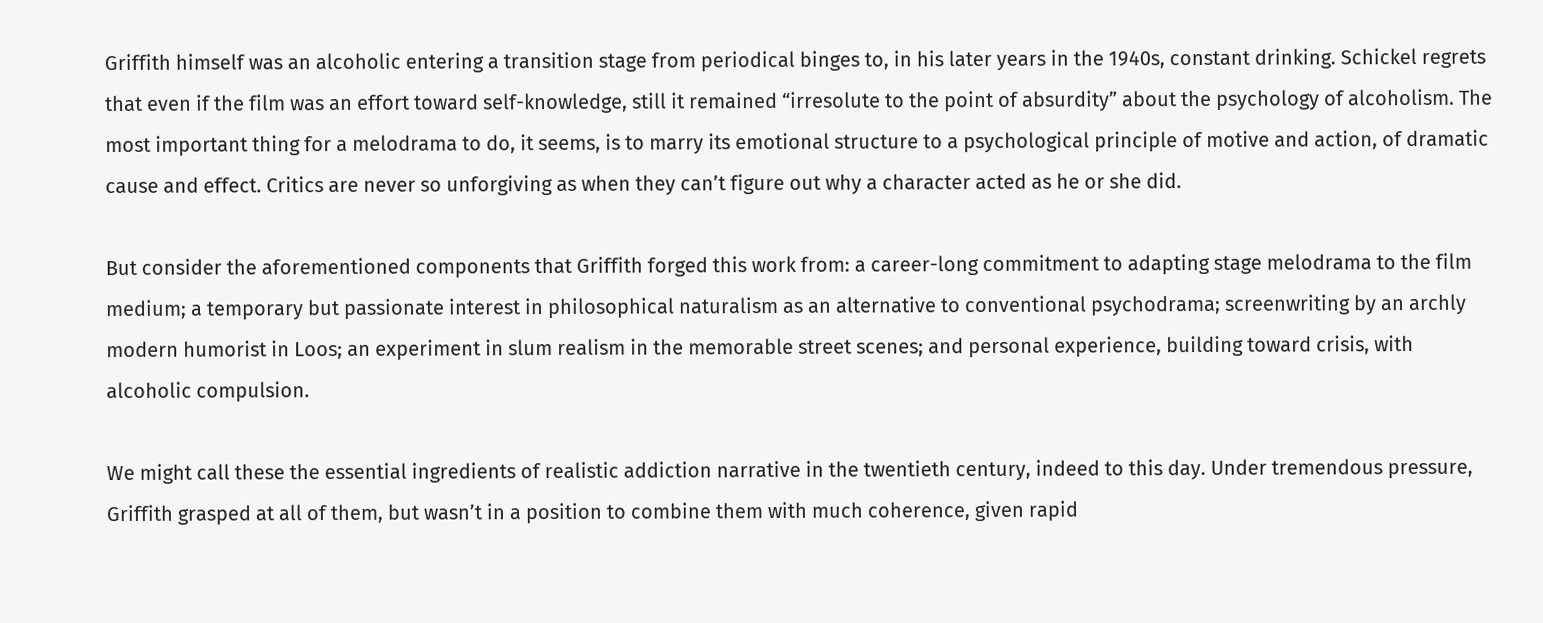Griffith himself was an alcoholic entering a transition stage from periodical binges to, in his later years in the 1940s, constant drinking. Schickel regrets that even if the film was an effort toward self-knowledge, still it remained “irresolute to the point of absurdity” about the psychology of alcoholism. The most important thing for a melodrama to do, it seems, is to marry its emotional structure to a psychological principle of motive and action, of dramatic cause and effect. Critics are never so unforgiving as when they can’t figure out why a character acted as he or she did.

But consider the aforementioned components that Griffith forged this work from: a career-long commitment to adapting stage melodrama to the film medium; a temporary but passionate interest in philosophical naturalism as an alternative to conventional psychodrama; screenwriting by an archly modern humorist in Loos; an experiment in slum realism in the memorable street scenes; and personal experience, building toward crisis, with alcoholic compulsion.

We might call these the essential ingredients of realistic addiction narrative in the twentieth century, indeed to this day. Under tremendous pressure, Griffith grasped at all of them, but wasn’t in a position to combine them with much coherence, given rapid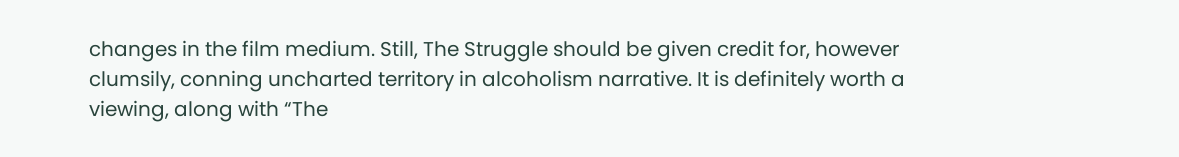changes in the film medium. Still, The Struggle should be given credit for, however clumsily, conning uncharted territory in alcoholism narrative. It is definitely worth a viewing, along with “The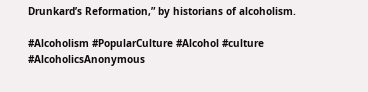Drunkard’s Reformation,” by historians of alcoholism.

#Alcoholism #PopularCulture #Alcohol #culture #AlcoholicsAnonymous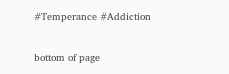#Temperance #Addiction

bottom of page